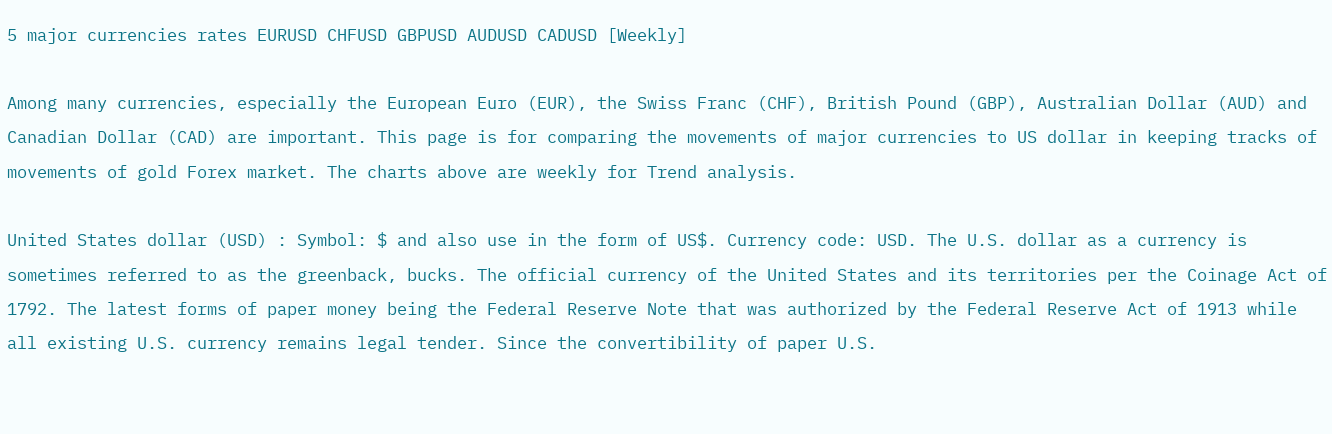5 major currencies rates EURUSD CHFUSD GBPUSD AUDUSD CADUSD [Weekly]

Among many currencies, especially the European Euro (EUR), the Swiss Franc (CHF), British Pound (GBP), Australian Dollar (AUD) and Canadian Dollar (CAD) are important. This page is for comparing the movements of major currencies to US dollar in keeping tracks of movements of gold Forex market. The charts above are weekly for Trend analysis.

United States dollar (USD) : Symbol: $ and also use in the form of US$. Currency code: USD. The U.S. dollar as a currency is sometimes referred to as the greenback, bucks. The official currency of the United States and its territories per the Coinage Act of 1792. The latest forms of paper money being the Federal Reserve Note that was authorized by the Federal Reserve Act of 1913 while all existing U.S. currency remains legal tender. Since the convertibility of paper U.S.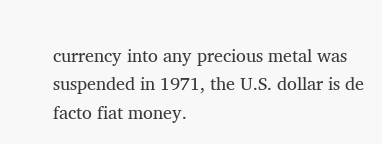currency into any precious metal was suspended in 1971, the U.S. dollar is de facto fiat money.